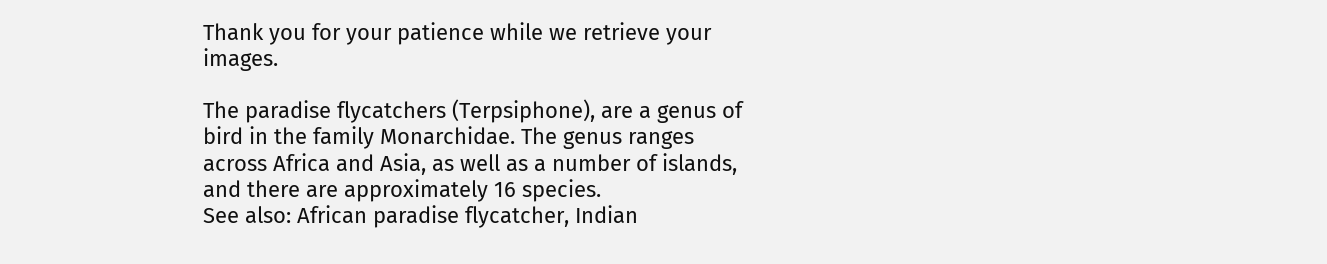Thank you for your patience while we retrieve your images.

The paradise flycatchers (Terpsiphone), are a genus of bird in the family Monarchidae. The genus ranges across Africa and Asia, as well as a number of islands, and there are approximately 16 species.
See also: African paradise flycatcher, Indian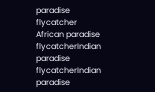paradise flycatcher
African paradise flycatcherIndian paradise flycatcherIndian paradise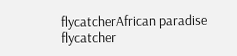flycatcherAfrican paradise flycatcher